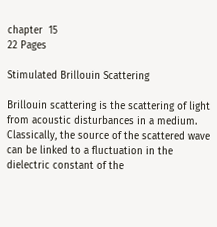chapter  15
22 Pages

Stimulated Brillouin Scattering

Brillouin scattering is the scattering of light from acoustic disturbances in a medium. Classically, the source of the scattered wave can be linked to a fluctuation in the dielectric constant of the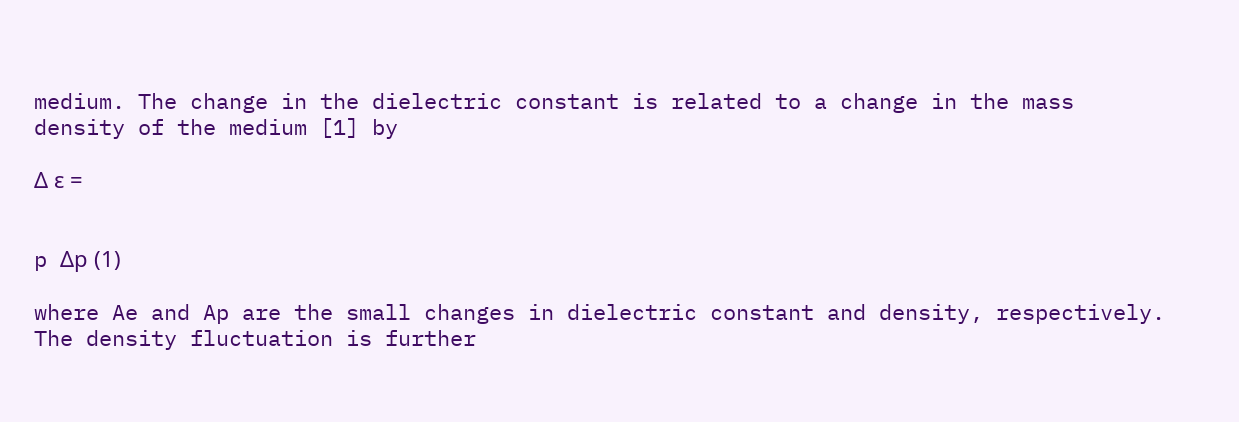medium. The change in the dielectric constant is related to a change in the mass density of the medium [1] by

Δ ε =


p Δp (1)

where Ae and Ap are the small changes in dielectric constant and density, respectively. The density fluctuation is further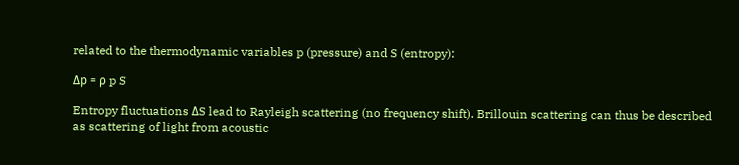related to the thermodynamic variables p (pressure) and S (entropy):

Δp = ρ p S

Entropy fluctuations ΔS lead to Rayleigh scattering (no frequency shift). Brillouin scattering can thus be described as scattering of light from acoustic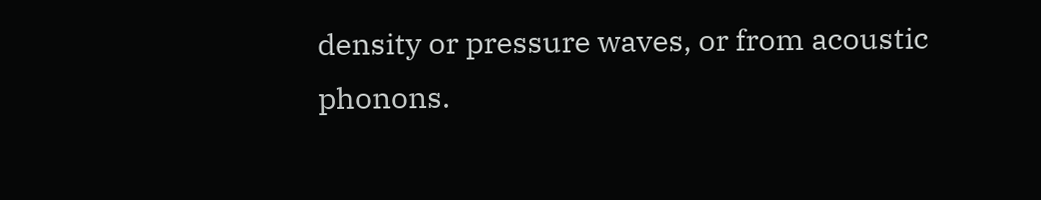density or pressure waves, or from acoustic phonons.